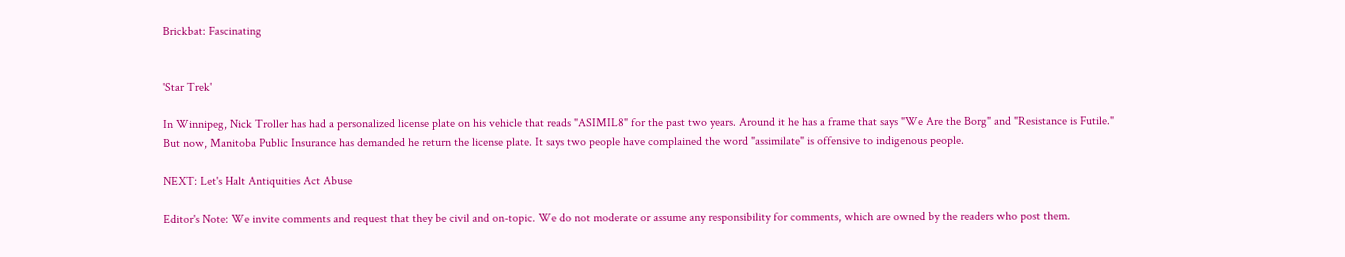Brickbat: Fascinating


'Star Trek'

In Winnipeg, Nick Troller has had a personalized license plate on his vehicle that reads "ASIMIL8" for the past two years. Around it he has a frame that says "We Are the Borg" and "Resistance is Futile." But now, Manitoba Public Insurance has demanded he return the license plate. It says two people have complained the word "assimilate" is offensive to indigenous people.

NEXT: Let's Halt Antiquities Act Abuse

Editor's Note: We invite comments and request that they be civil and on-topic. We do not moderate or assume any responsibility for comments, which are owned by the readers who post them.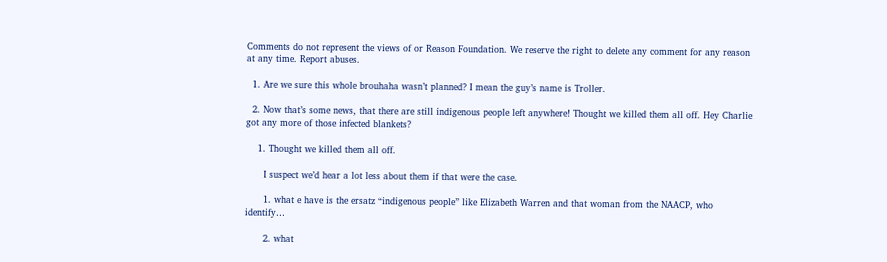Comments do not represent the views of or Reason Foundation. We reserve the right to delete any comment for any reason at any time. Report abuses.

  1. Are we sure this whole brouhaha wasn’t planned? I mean the guy’s name is Troller.

  2. Now that’s some news, that there are still indigenous people left anywhere! Thought we killed them all off. Hey Charlie got any more of those infected blankets?

    1. Thought we killed them all off.

      I suspect we’d hear a lot less about them if that were the case.

      1. what e have is the ersatz “indigenous people” like Elizabeth Warren and that woman from the NAACP, who identify…

      2. what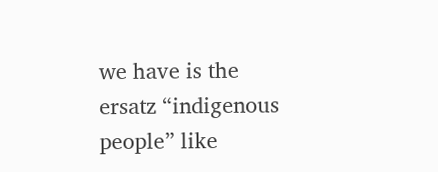we have is the ersatz “indigenous people” like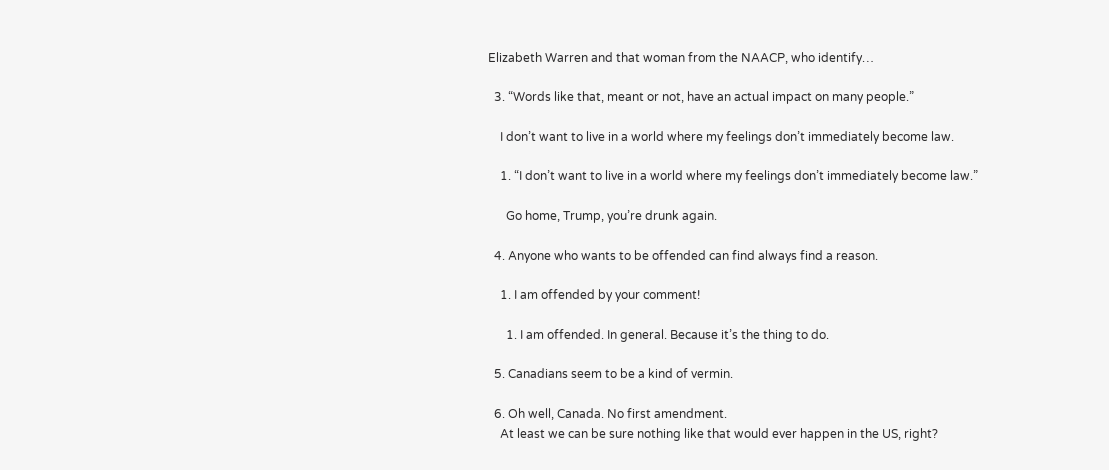Elizabeth Warren and that woman from the NAACP, who identify…

  3. “Words like that, meant or not, have an actual impact on many people.”

    I don’t want to live in a world where my feelings don’t immediately become law.

    1. “I don’t want to live in a world where my feelings don’t immediately become law.”

      Go home, Trump, you’re drunk again.

  4. Anyone who wants to be offended can find always find a reason.

    1. I am offended by your comment!

      1. I am offended. In general. Because it’s the thing to do.

  5. Canadians seem to be a kind of vermin.

  6. Oh well, Canada. No first amendment.
    At least we can be sure nothing like that would ever happen in the US, right?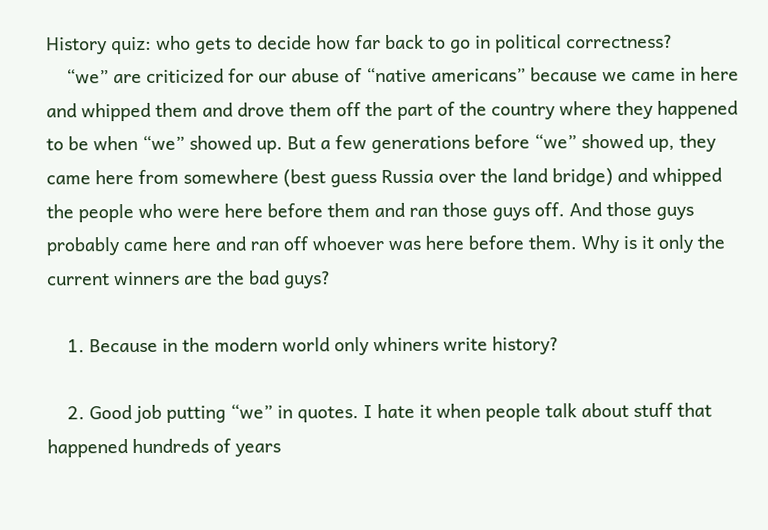History quiz: who gets to decide how far back to go in political correctness?
    “we” are criticized for our abuse of “native americans” because we came in here and whipped them and drove them off the part of the country where they happened to be when “we” showed up. But a few generations before “we” showed up, they came here from somewhere (best guess Russia over the land bridge) and whipped the people who were here before them and ran those guys off. And those guys probably came here and ran off whoever was here before them. Why is it only the current winners are the bad guys?

    1. Because in the modern world only whiners write history?

    2. Good job putting “we” in quotes. I hate it when people talk about stuff that happened hundreds of years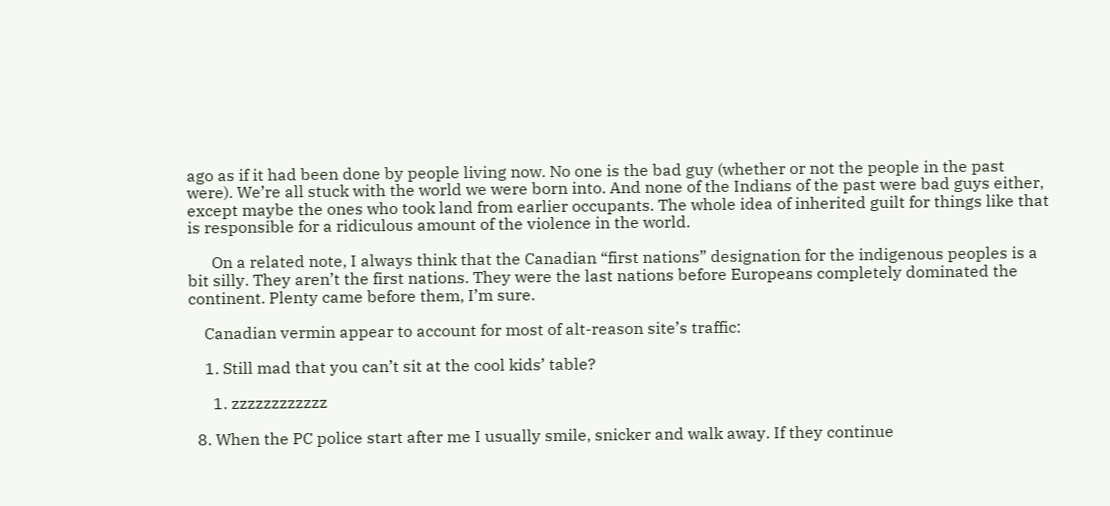ago as if it had been done by people living now. No one is the bad guy (whether or not the people in the past were). We’re all stuck with the world we were born into. And none of the Indians of the past were bad guys either, except maybe the ones who took land from earlier occupants. The whole idea of inherited guilt for things like that is responsible for a ridiculous amount of the violence in the world.

      On a related note, I always think that the Canadian “first nations” designation for the indigenous peoples is a bit silly. They aren’t the first nations. They were the last nations before Europeans completely dominated the continent. Plenty came before them, I’m sure.

    Canadian vermin appear to account for most of alt-reason site’s traffic:

    1. Still mad that you can’t sit at the cool kids’ table?

      1. zzzzzzzzzzzz

  8. When the PC police start after me I usually smile, snicker and walk away. If they continue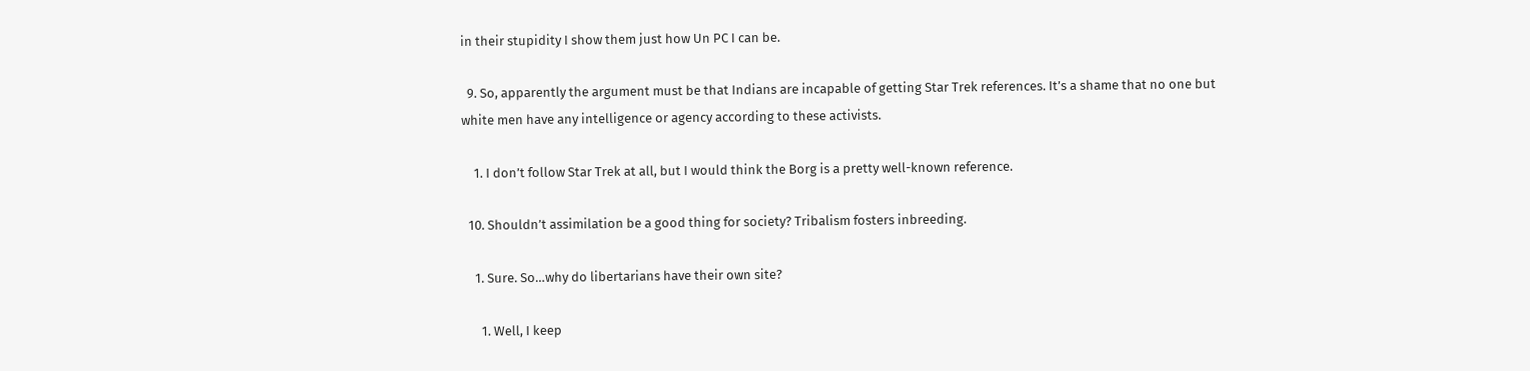in their stupidity I show them just how Un PC I can be.

  9. So, apparently the argument must be that Indians are incapable of getting Star Trek references. It’s a shame that no one but white men have any intelligence or agency according to these activists.

    1. I don’t follow Star Trek at all, but I would think the Borg is a pretty well-known reference.

  10. Shouldn’t assimilation be a good thing for society? Tribalism fosters inbreeding.

    1. Sure. So…why do libertarians have their own site?

      1. Well, I keep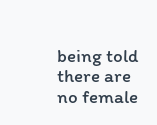being told there are no female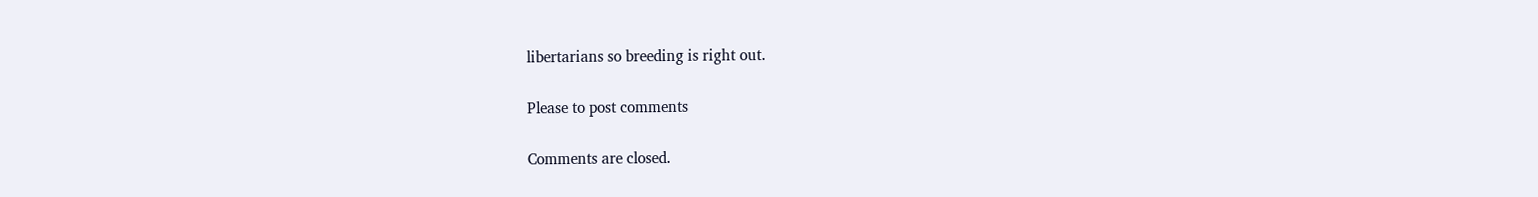libertarians so breeding is right out.

Please to post comments

Comments are closed.